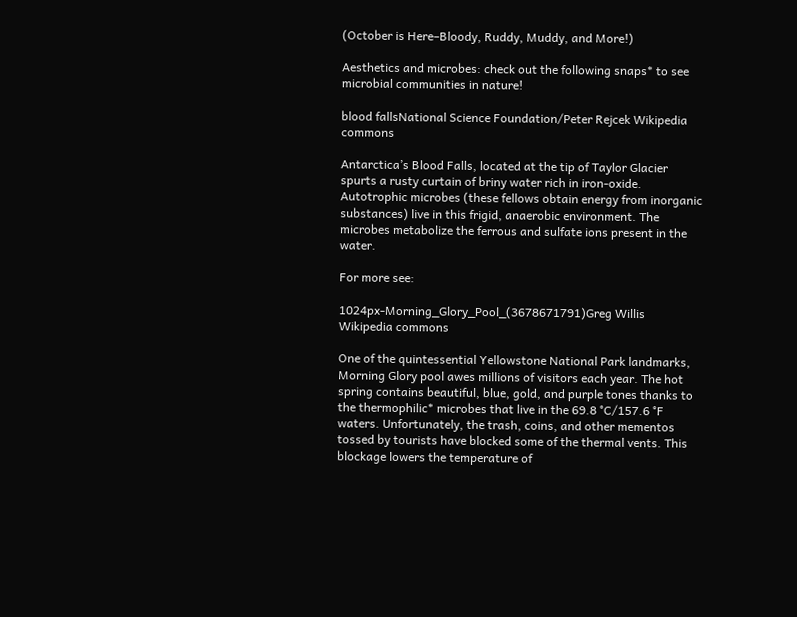(October is Here–Bloody, Ruddy, Muddy, and More!)

Aesthetics and microbes: check out the following snaps* to see microbial communities in nature!

blood fallsNational Science Foundation/Peter Rejcek Wikipedia commons

Antarctica’s Blood Falls, located at the tip of Taylor Glacier spurts a rusty curtain of briny water rich in iron-oxide. Autotrophic microbes (these fellows obtain energy from inorganic substances) live in this frigid, anaerobic environment. The microbes metabolize the ferrous and sulfate ions present in the water.

For more see:

1024px-Morning_Glory_Pool_(3678671791)Greg Willis Wikipedia commons

One of the quintessential Yellowstone National Park landmarks, Morning Glory pool awes millions of visitors each year. The hot spring contains beautiful, blue, gold, and purple tones thanks to the thermophilic* microbes that live in the 69.8 °C/157.6 °F waters. Unfortunately, the trash, coins, and other mementos tossed by tourists have blocked some of the thermal vents. This blockage lowers the temperature of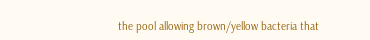the pool allowing brown/yellow bacteria that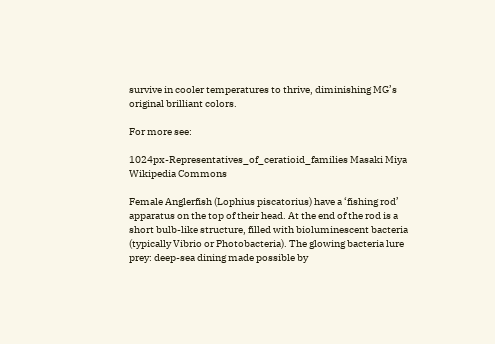survive in cooler temperatures to thrive, diminishing MG’s original brilliant colors.

For more see:

1024px-Representatives_of_ceratioid_families Masaki Miya Wikipedia Commons

Female Anglerfish (Lophius piscatorius) have a ‘fishing rod’ apparatus on the top of their head. At the end of the rod is a short bulb-like structure, filled with bioluminescent bacteria (typically Vibrio or Photobacteria). The glowing bacteria lure prey: deep-sea dining made possible by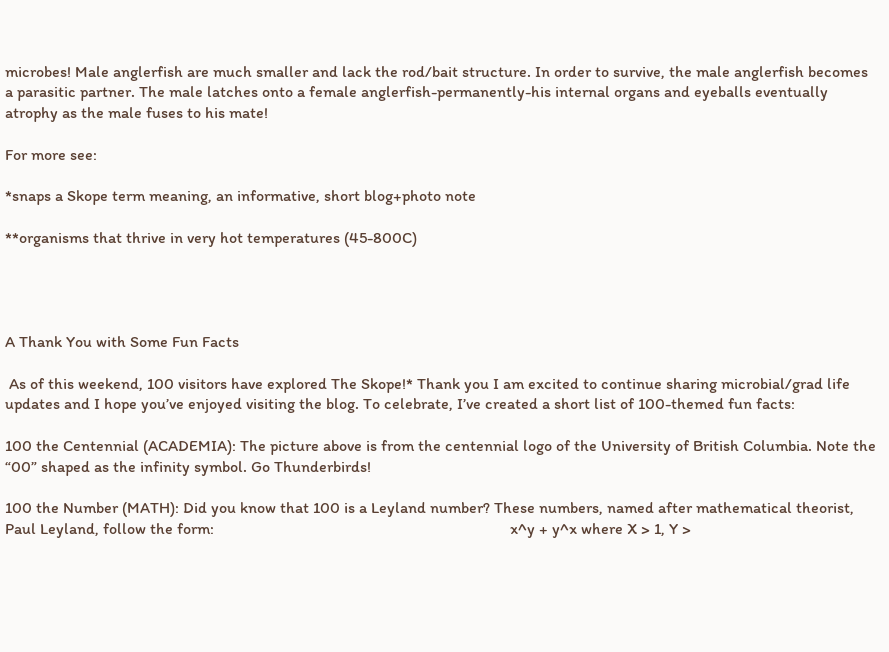microbes! Male anglerfish are much smaller and lack the rod/bait structure. In order to survive, the male anglerfish becomes a parasitic partner. The male latches onto a female anglerfish-permanently-his internal organs and eyeballs eventually atrophy as the male fuses to his mate!

For more see:

*snaps a Skope term meaning, an informative, short blog+photo note

**organisms that thrive in very hot temperatures (45-800C)




A Thank You with Some Fun Facts

 As of this weekend, 100 visitors have explored The Skope!* Thank you I am excited to continue sharing microbial/grad life updates and I hope you’ve enjoyed visiting the blog. To celebrate, I’ve created a short list of 100-themed fun facts:

100 the Centennial (ACADEMIA): The picture above is from the centennial logo of the University of British Columbia. Note the “00” shaped as the infinity symbol. Go Thunderbirds!

100 the Number (MATH): Did you know that 100 is a Leyland number? These numbers, named after mathematical theorist, Paul Leyland, follow the form:                                                                          x^y + y^x where X > 1, Y >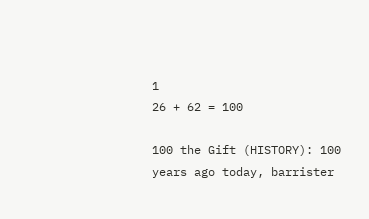1                                                                                                                    26 + 62 = 100

100 the Gift (HISTORY): 100 years ago today, barrister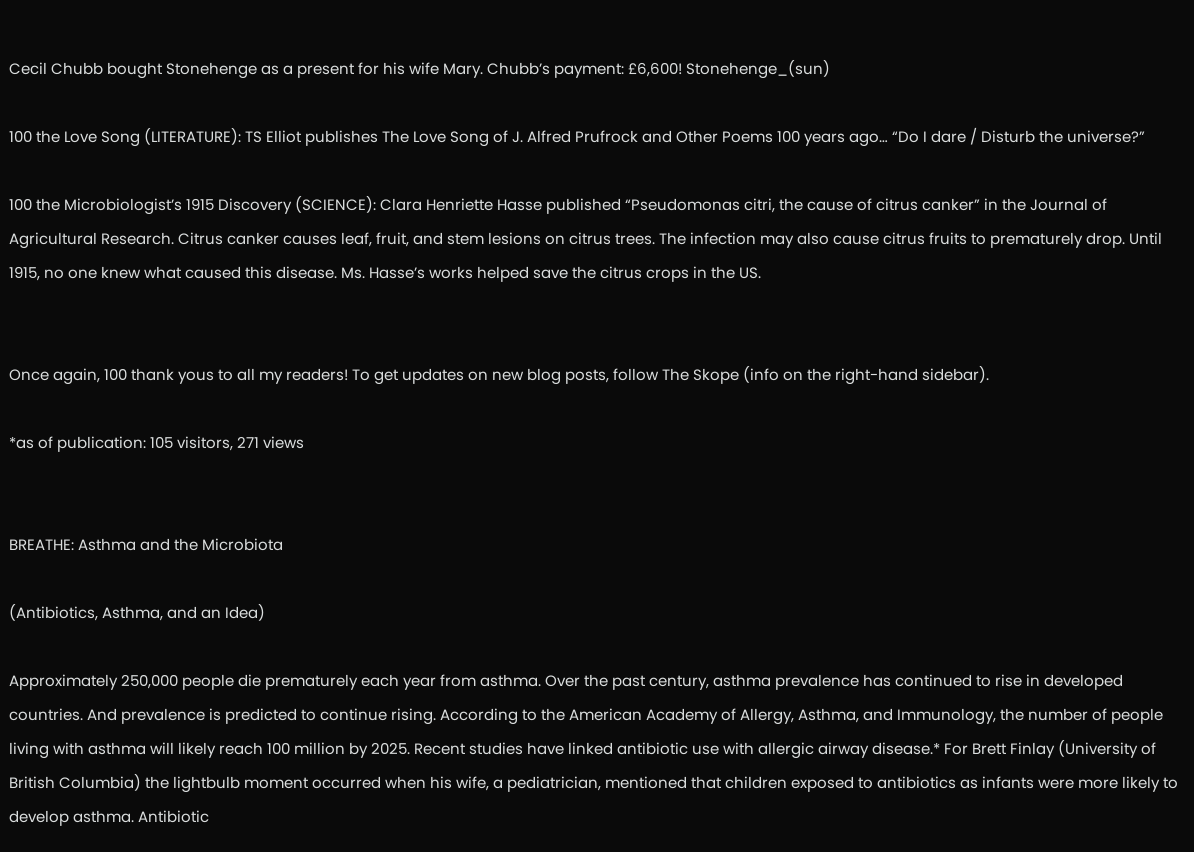Cecil Chubb bought Stonehenge as a present for his wife Mary. Chubb’s payment: £6,600! Stonehenge_(sun)

100 the Love Song (LITERATURE): TS Elliot publishes The Love Song of J. Alfred Prufrock and Other Poems 100 years ago… “Do I dare / Disturb the universe?”

100 the Microbiologist’s 1915 Discovery (SCIENCE): Clara Henriette Hasse published “Pseudomonas citri, the cause of citrus canker” in the Journal of Agricultural Research. Citrus canker causes leaf, fruit, and stem lesions on citrus trees. The infection may also cause citrus fruits to prematurely drop. Until 1915, no one knew what caused this disease. Ms. Hasse’s works helped save the citrus crops in the US.


Once again, 100 thank yous to all my readers! To get updates on new blog posts, follow The Skope (info on the right-hand sidebar).

*as of publication: 105 visitors, 271 views


BREATHE: Asthma and the Microbiota

(Antibiotics, Asthma, and an Idea)

Approximately 250,000 people die prematurely each year from asthma. Over the past century, asthma prevalence has continued to rise in developed countries. And prevalence is predicted to continue rising. According to the American Academy of Allergy, Asthma, and Immunology, the number of people living with asthma will likely reach 100 million by 2025. Recent studies have linked antibiotic use with allergic airway disease.* For Brett Finlay (University of British Columbia) the lightbulb moment occurred when his wife, a pediatrician, mentioned that children exposed to antibiotics as infants were more likely to develop asthma. Antibiotic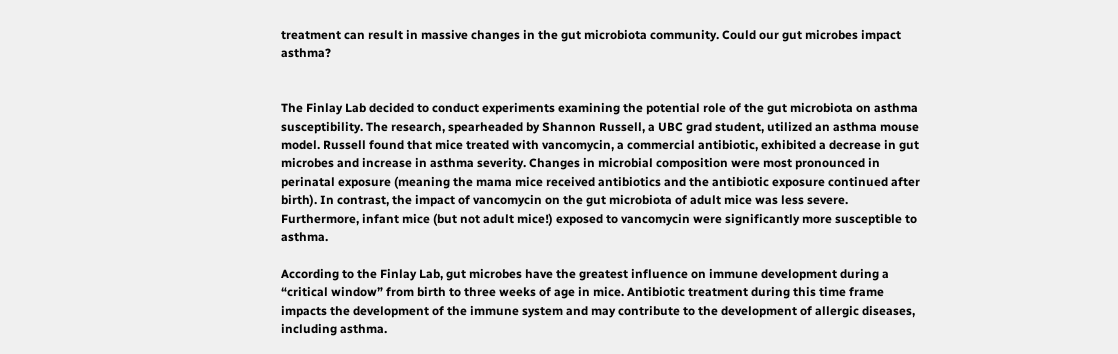treatment can result in massive changes in the gut microbiota community. Could our gut microbes impact asthma?


The Finlay Lab decided to conduct experiments examining the potential role of the gut microbiota on asthma susceptibility. The research, spearheaded by Shannon Russell, a UBC grad student, utilized an asthma mouse model. Russell found that mice treated with vancomycin, a commercial antibiotic, exhibited a decrease in gut microbes and increase in asthma severity. Changes in microbial composition were most pronounced in perinatal exposure (meaning the mama mice received antibiotics and the antibiotic exposure continued after birth). In contrast, the impact of vancomycin on the gut microbiota of adult mice was less severe. Furthermore, infant mice (but not adult mice!) exposed to vancomycin were significantly more susceptible to asthma.

According to the Finlay Lab, gut microbes have the greatest influence on immune development during a “critical window” from birth to three weeks of age in mice. Antibiotic treatment during this time frame impacts the development of the immune system and may contribute to the development of allergic diseases, including asthma.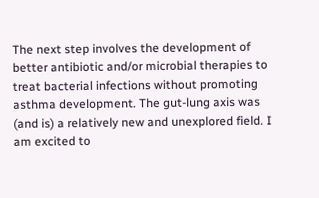The next step involves the development of better antibiotic and/or microbial therapies to treat bacterial infections without promoting asthma development. The gut-lung axis was (and is) a relatively new and unexplored field. I am excited to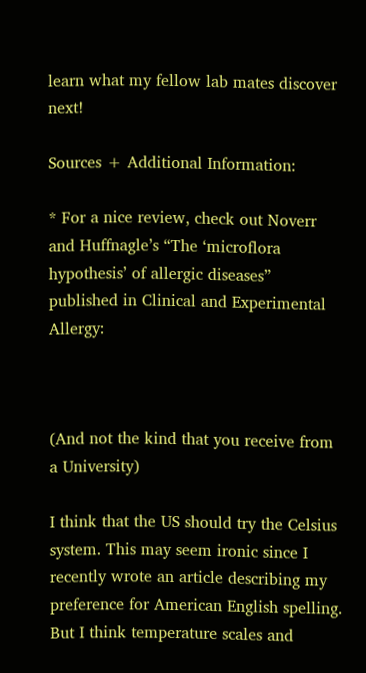learn what my fellow lab mates discover next!

Sources + Additional Information:

* For a nice review, check out Noverr and Huffnagle’s “The ‘microflora hypothesis’ of allergic diseases” published in Clinical and Experimental Allergy:



(And not the kind that you receive from a University)

I think that the US should try the Celsius system. This may seem ironic since I recently wrote an article describing my preference for American English spelling. But I think temperature scales and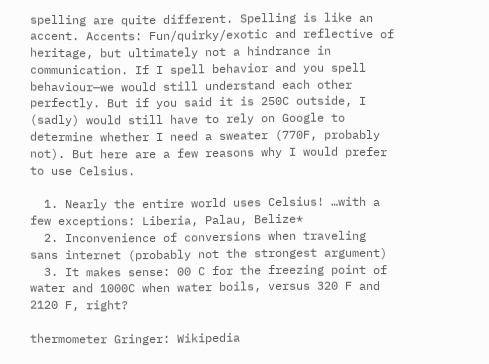spelling are quite different. Spelling is like an accent. Accents: Fun/quirky/exotic and reflective of heritage, but ultimately not a hindrance in communication. If I spell behavior and you spell behaviour—we would still understand each other perfectly. But if you said it is 250C outside, I (sadly) would still have to rely on Google to determine whether I need a sweater (770F, probably not). But here are a few reasons why I would prefer to use Celsius.

  1. Nearly the entire world uses Celsius! …with a few exceptions: Liberia, Palau, Belize*
  2. Inconvenience of conversions when traveling sans internet (probably not the strongest argument)
  3. It makes sense: 00 C for the freezing point of water and 1000C when water boils, versus 320 F and 2120 F, right?

thermometer Gringer: Wikipedia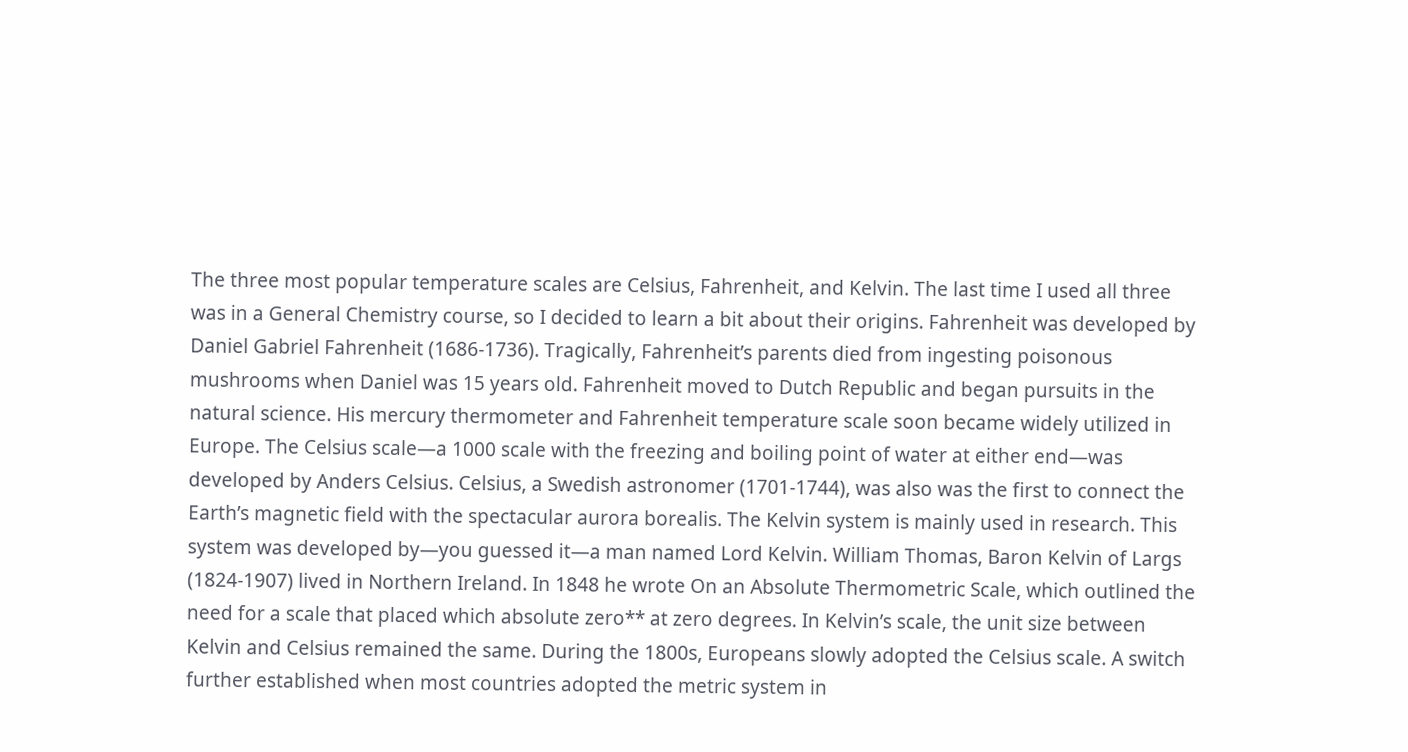The three most popular temperature scales are Celsius, Fahrenheit, and Kelvin. The last time I used all three was in a General Chemistry course, so I decided to learn a bit about their origins. Fahrenheit was developed by Daniel Gabriel Fahrenheit (1686-1736). Tragically, Fahrenheit’s parents died from ingesting poisonous mushrooms when Daniel was 15 years old. Fahrenheit moved to Dutch Republic and began pursuits in the natural science. His mercury thermometer and Fahrenheit temperature scale soon became widely utilized in Europe. The Celsius scale—a 1000 scale with the freezing and boiling point of water at either end—was developed by Anders Celsius. Celsius, a Swedish astronomer (1701-1744), was also was the first to connect the Earth’s magnetic field with the spectacular aurora borealis. The Kelvin system is mainly used in research. This system was developed by—you guessed it—a man named Lord Kelvin. William Thomas, Baron Kelvin of Largs (1824-1907) lived in Northern Ireland. In 1848 he wrote On an Absolute Thermometric Scale, which outlined the need for a scale that placed which absolute zero** at zero degrees. In Kelvin’s scale, the unit size between Kelvin and Celsius remained the same. During the 1800s, Europeans slowly adopted the Celsius scale. A switch further established when most countries adopted the metric system in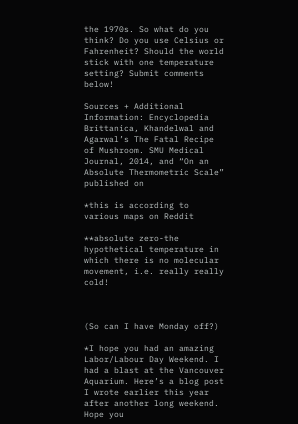the 1970s. So what do you think? Do you use Celsius or Fahrenheit? Should the world stick with one temperature setting? Submit comments below!

Sources + Additional Information: Encyclopedia Brittanica, Khandelwal and Agarwal’s The Fatal Recipe of Mushroom. SMU Medical Journal, 2014, and “On an Absolute Thermometric Scale” published on

*this is according to various maps on Reddit

**absolute zero-the hypothetical temperature in which there is no molecular movement, i.e. really really cold!



(So can I have Monday off?)

*I hope you had an amazing Labor/Labour Day Weekend. I had a blast at the Vancouver Aquarium. Here’s a blog post I wrote earlier this year after another long weekend. Hope you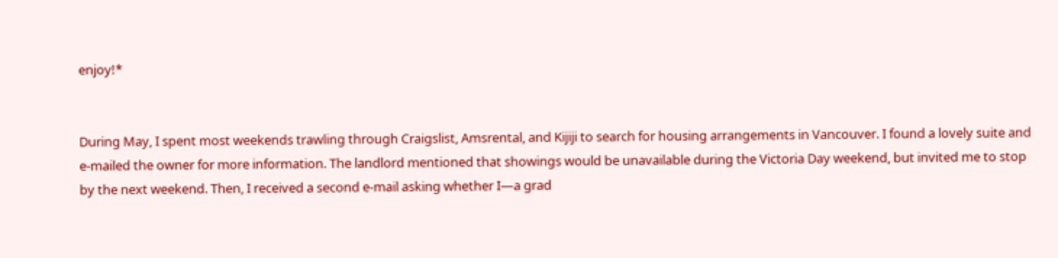enjoy!*


During May, I spent most weekends trawling through Craigslist, Amsrental, and Kijiji to search for housing arrangements in Vancouver. I found a lovely suite and e-mailed the owner for more information. The landlord mentioned that showings would be unavailable during the Victoria Day weekend, but invited me to stop by the next weekend. Then, I received a second e-mail asking whether I—a grad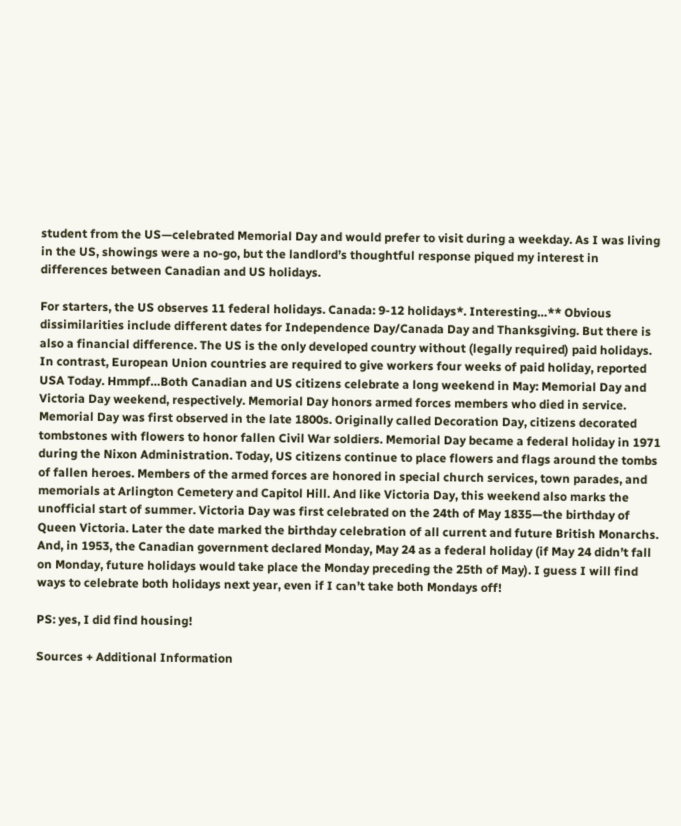student from the US—celebrated Memorial Day and would prefer to visit during a weekday. As I was living in the US, showings were a no-go, but the landlord’s thoughtful response piqued my interest in differences between Canadian and US holidays.

For starters, the US observes 11 federal holidays. Canada: 9-12 holidays*. Interesting…** Obvious dissimilarities include different dates for Independence Day/Canada Day and Thanksgiving. But there is also a financial difference. The US is the only developed country without (legally required) paid holidays. In contrast, European Union countries are required to give workers four weeks of paid holiday, reported USA Today. Hmmpf…Both Canadian and US citizens celebrate a long weekend in May: Memorial Day and Victoria Day weekend, respectively. Memorial Day honors armed forces members who died in service. Memorial Day was first observed in the late 1800s. Originally called Decoration Day, citizens decorated tombstones with flowers to honor fallen Civil War soldiers. Memorial Day became a federal holiday in 1971 during the Nixon Administration. Today, US citizens continue to place flowers and flags around the tombs of fallen heroes. Members of the armed forces are honored in special church services, town parades, and memorials at Arlington Cemetery and Capitol Hill. And like Victoria Day, this weekend also marks the unofficial start of summer. Victoria Day was first celebrated on the 24th of May 1835—the birthday of Queen Victoria. Later the date marked the birthday celebration of all current and future British Monarchs. And, in 1953, the Canadian government declared Monday, May 24 as a federal holiday (if May 24 didn’t fall on Monday, future holidays would take place the Monday preceding the 25th of May). I guess I will find ways to celebrate both holidays next year, even if I can’t take both Mondays off!

PS: yes, I did find housing!

Sources + Additional Information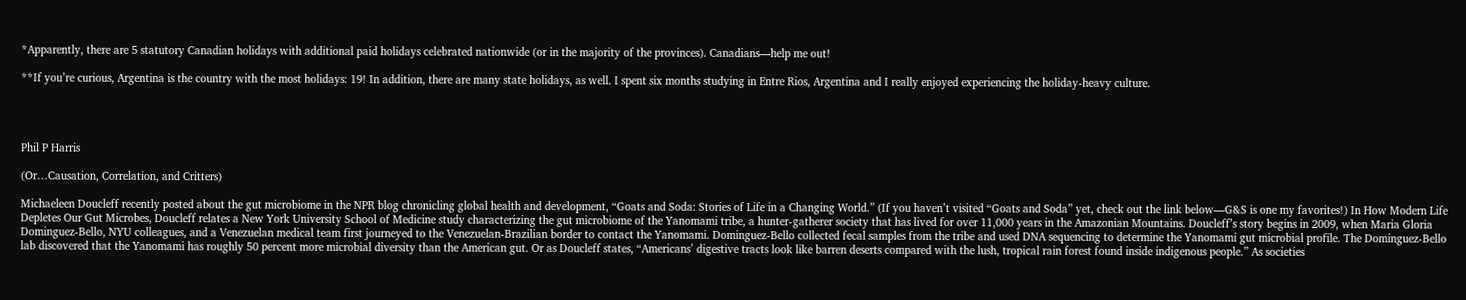*Apparently, there are 5 statutory Canadian holidays with additional paid holidays celebrated nationwide (or in the majority of the provinces). Canadians—help me out!

**If you’re curious, Argentina is the country with the most holidays: 19! In addition, there are many state holidays, as well. I spent six months studying in Entre Rios, Argentina and I really enjoyed experiencing the holiday-heavy culture.




Phil P Harris

(Or…Causation, Correlation, and Critters)

Michaeleen Doucleff recently posted about the gut microbiome in the NPR blog chronicling global health and development, “Goats and Soda: Stories of Life in a Changing World.” (If you haven’t visited “Goats and Soda” yet, check out the link below—G&S is one my favorites!) In How Modern Life Depletes Our Gut Microbes, Doucleff relates a New York University School of Medicine study characterizing the gut microbiome of the Yanomami tribe, a hunter-gatherer society that has lived for over 11,000 years in the Amazonian Mountains. Doucleff’s story begins in 2009, when Maria Gloria Dominguez-Bello, NYU colleagues, and a Venezuelan medical team first journeyed to the Venezuelan-Brazilian border to contact the Yanomami. Dominguez-Bello collected fecal samples from the tribe and used DNA sequencing to determine the Yanomami gut microbial profile. The Dominguez-Bello lab discovered that the Yanomami has roughly 50 percent more microbial diversity than the American gut. Or as Doucleff states, “Americans’ digestive tracts look like barren deserts compared with the lush, tropical rain forest found inside indigenous people.” As societies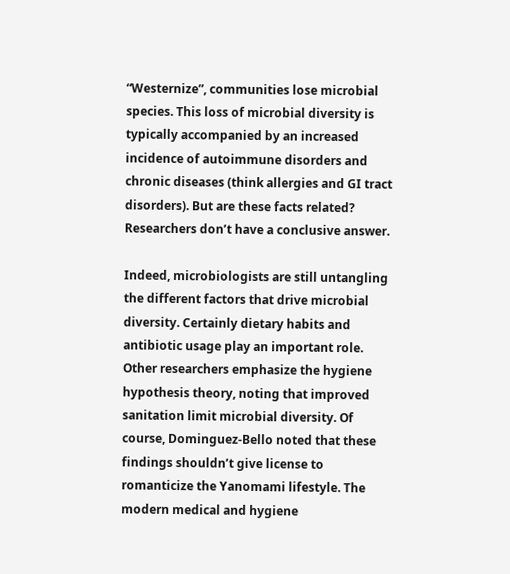“Westernize”, communities lose microbial species. This loss of microbial diversity is typically accompanied by an increased incidence of autoimmune disorders and chronic diseases (think allergies and GI tract disorders). But are these facts related? Researchers don’t have a conclusive answer.

Indeed, microbiologists are still untangling the different factors that drive microbial diversity. Certainly dietary habits and antibiotic usage play an important role. Other researchers emphasize the hygiene hypothesis theory, noting that improved sanitation limit microbial diversity. Of course, Dominguez-Bello noted that these findings shouldn’t give license to romanticize the Yanomami lifestyle. The modern medical and hygiene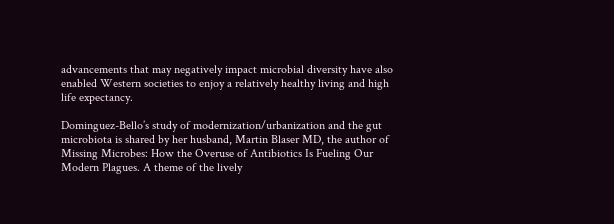advancements that may negatively impact microbial diversity have also enabled Western societies to enjoy a relatively healthy living and high life expectancy.

Dominguez-Bello’s study of modernization/urbanization and the gut microbiota is shared by her husband, Martin Blaser MD, the author of Missing Microbes: How the Overuse of Antibiotics Is Fueling Our Modern Plagues. A theme of the lively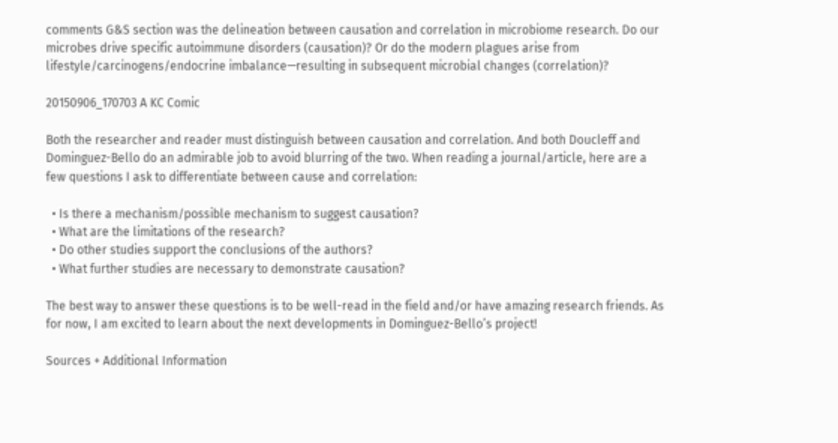comments G&S section was the delineation between causation and correlation in microbiome research. Do our microbes drive specific autoimmune disorders (causation)? Or do the modern plagues arise from lifestyle/carcinogens/endocrine imbalance—resulting in subsequent microbial changes (correlation)?

20150906_170703 A KC Comic

Both the researcher and reader must distinguish between causation and correlation. And both Doucleff and Dominguez-Bello do an admirable job to avoid blurring of the two. When reading a journal/article, here are a few questions I ask to differentiate between cause and correlation:

  • Is there a mechanism/possible mechanism to suggest causation?
  • What are the limitations of the research?
  • Do other studies support the conclusions of the authors?
  • What further studies are necessary to demonstrate causation?

The best way to answer these questions is to be well-read in the field and/or have amazing research friends. As for now, I am excited to learn about the next developments in Dominguez-Bello’s project!

Sources + Additional Information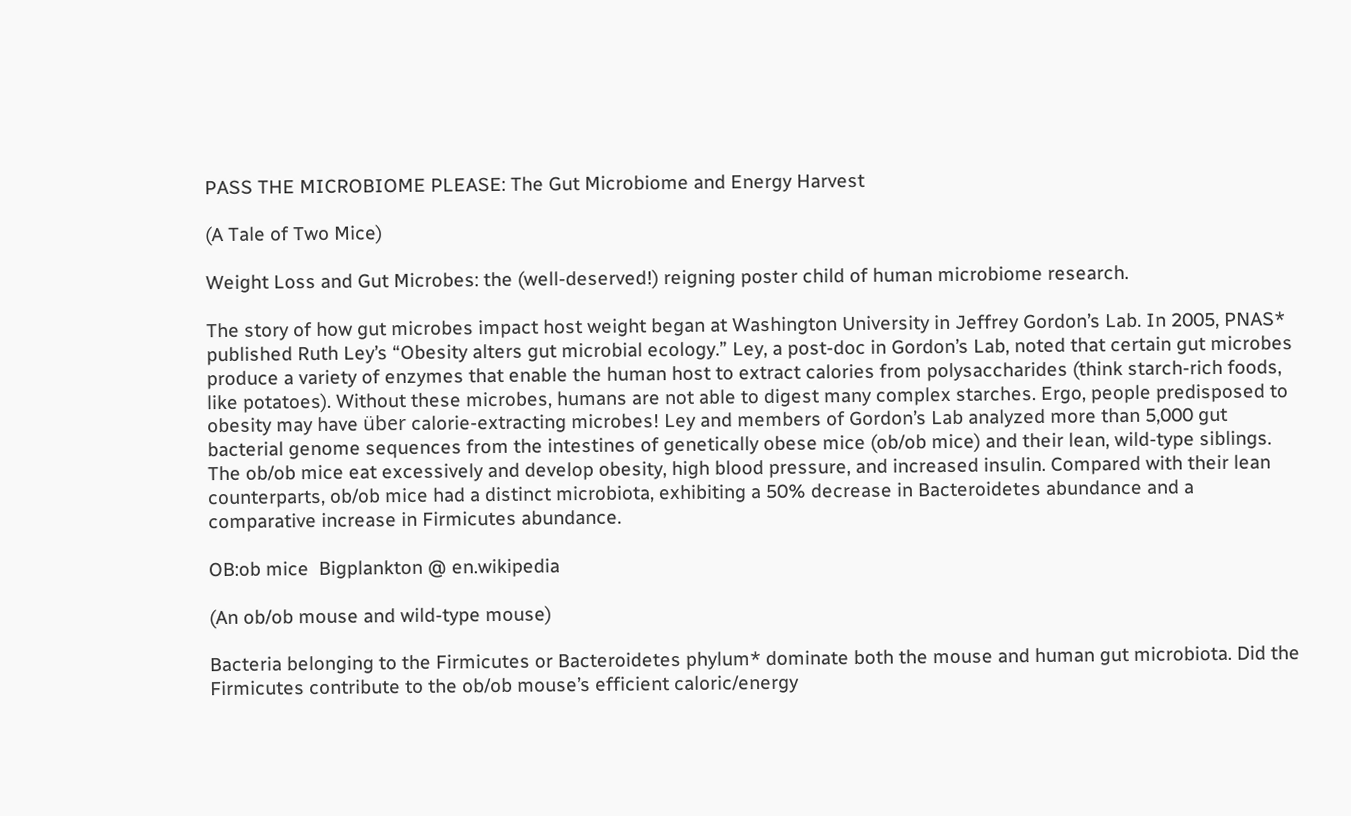PASS THE MICROBIOME PLEASE: The Gut Microbiome and Energy Harvest

(A Tale of Two Mice)

Weight Loss and Gut Microbes: the (well-deserved!) reigning poster child of human microbiome research.

The story of how gut microbes impact host weight began at Washington University in Jeffrey Gordon’s Lab. In 2005, PNAS* published Ruth Ley’s “Obesity alters gut microbial ecology.” Ley, a post-doc in Gordon’s Lab, noted that certain gut microbes produce a variety of enzymes that enable the human host to extract calories from polysaccharides (think starch-rich foods, like potatoes). Without these microbes, humans are not able to digest many complex starches. Ergo, people predisposed to obesity may have über calorie-extracting microbes! Ley and members of Gordon’s Lab analyzed more than 5,000 gut bacterial genome sequences from the intestines of genetically obese mice (ob/ob mice) and their lean, wild-type siblings. The ob/ob mice eat excessively and develop obesity, high blood pressure, and increased insulin. Compared with their lean counterparts, ob/ob mice had a distinct microbiota, exhibiting a 50% decrease in Bacteroidetes abundance and a comparative increase in Firmicutes abundance.

OB:ob mice  Bigplankton @ en.wikipedia

(An ob/ob mouse and wild-type mouse)

Bacteria belonging to the Firmicutes or Bacteroidetes phylum* dominate both the mouse and human gut microbiota. Did the Firmicutes contribute to the ob/ob mouse’s efficient caloric/energy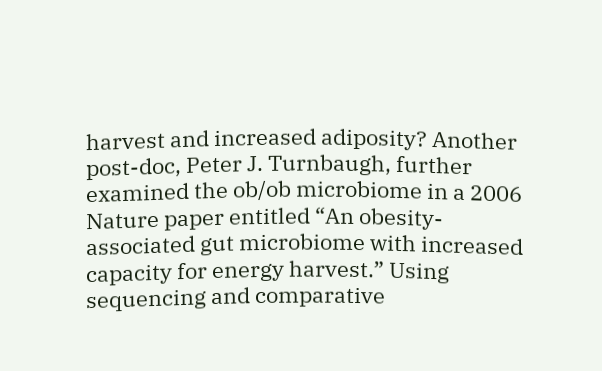harvest and increased adiposity? Another post-doc, Peter J. Turnbaugh, further examined the ob/ob microbiome in a 2006 Nature paper entitled “An obesity-associated gut microbiome with increased capacity for energy harvest.” Using sequencing and comparative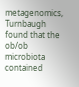metagenomics, Turnbaugh found that the ob/ob microbiota contained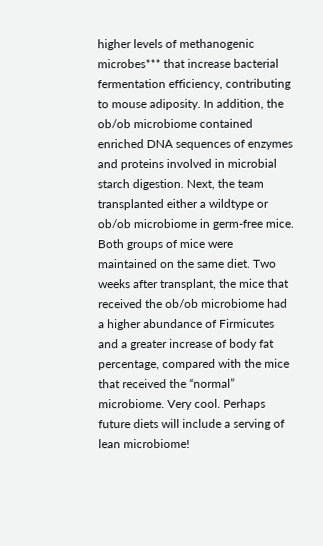higher levels of methanogenic microbes*** that increase bacterial fermentation efficiency, contributing to mouse adiposity. In addition, the ob/ob microbiome contained enriched DNA sequences of enzymes and proteins involved in microbial starch digestion. Next, the team transplanted either a wildtype or ob/ob microbiome in germ-free mice. Both groups of mice were maintained on the same diet. Two weeks after transplant, the mice that received the ob/ob microbiome had a higher abundance of Firmicutes and a greater increase of body fat percentage, compared with the mice that received the “normal” microbiome. Very cool. Perhaps future diets will include a serving of lean microbiome!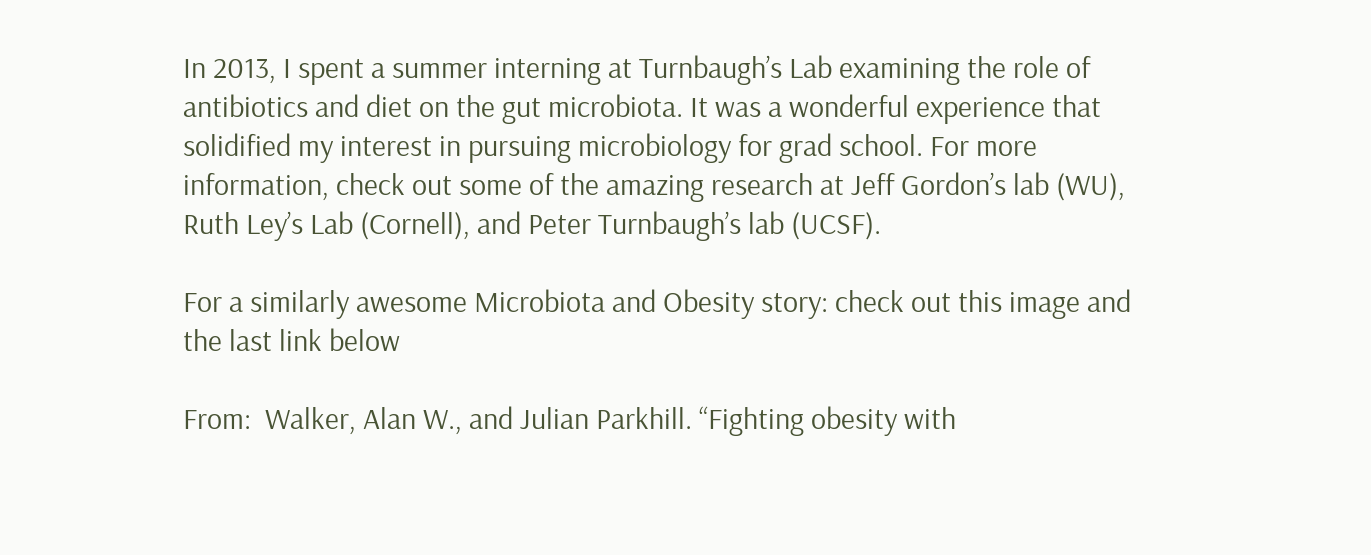In 2013, I spent a summer interning at Turnbaugh’s Lab examining the role of antibiotics and diet on the gut microbiota. It was a wonderful experience that solidified my interest in pursuing microbiology for grad school. For more information, check out some of the amazing research at Jeff Gordon’s lab (WU), Ruth Ley’s Lab (Cornell), and Peter Turnbaugh’s lab (UCSF).

For a similarly awesome Microbiota and Obesity story: check out this image and the last link below

From:  Walker, Alan W., and Julian Parkhill. “Fighting obesity with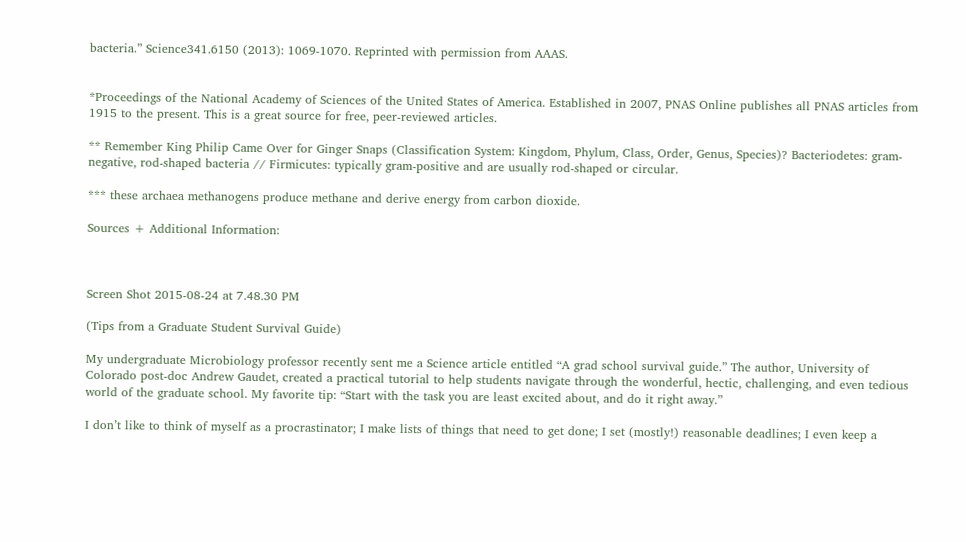bacteria.” Science341.6150 (2013): 1069-1070. Reprinted with permission from AAAS.


*Proceedings of the National Academy of Sciences of the United States of America. Established in 2007, PNAS Online publishes all PNAS articles from 1915 to the present. This is a great source for free, peer-reviewed articles.

** Remember King Philip Came Over for Ginger Snaps (Classification System: Kingdom, Phylum, Class, Order, Genus, Species)? Bacteriodetes: gram-negative, rod-shaped bacteria // Firmicutes: typically gram-positive and are usually rod-shaped or circular.

*** these archaea methanogens produce methane and derive energy from carbon dioxide.

Sources + Additional Information:



Screen Shot 2015-08-24 at 7.48.30 PM

(Tips from a Graduate Student Survival Guide)

My undergraduate Microbiology professor recently sent me a Science article entitled “A grad school survival guide.” The author, University of Colorado post-doc Andrew Gaudet, created a practical tutorial to help students navigate through the wonderful, hectic, challenging, and even tedious world of the graduate school. My favorite tip: “Start with the task you are least excited about, and do it right away.”

I don’t like to think of myself as a procrastinator; I make lists of things that need to get done; I set (mostly!) reasonable deadlines; I even keep a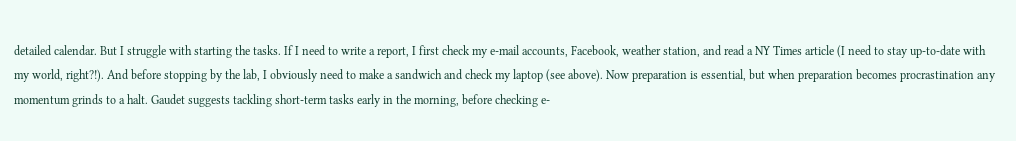detailed calendar. But I struggle with starting the tasks. If I need to write a report, I first check my e-mail accounts, Facebook, weather station, and read a NY Times article (I need to stay up-to-date with my world, right?!). And before stopping by the lab, I obviously need to make a sandwich and check my laptop (see above). Now preparation is essential, but when preparation becomes procrastination any momentum grinds to a halt. Gaudet suggests tackling short-term tasks early in the morning, before checking e-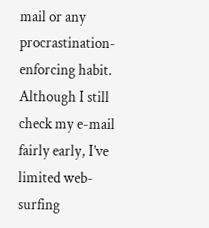mail or any procrastination-enforcing habit. Although I still check my e-mail fairly early, I’ve limited web-surfing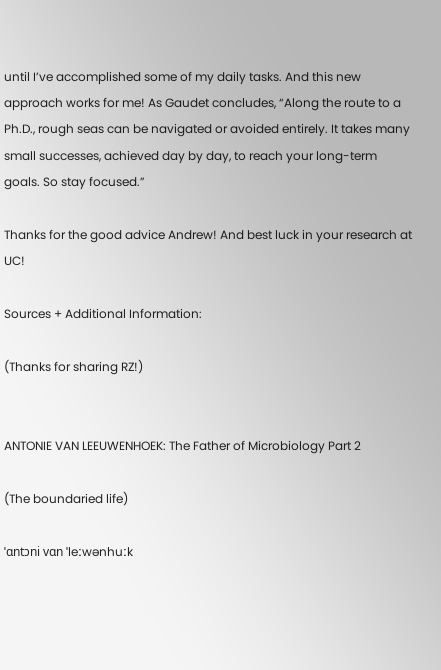until I’ve accomplished some of my daily tasks. And this new approach works for me! As Gaudet concludes, “Along the route to a Ph.D., rough seas can be navigated or avoided entirely. It takes many small successes, achieved day by day, to reach your long-term goals. So stay focused.”

Thanks for the good advice Andrew! And best luck in your research at UC!

Sources + Additional Information:

(Thanks for sharing RZ!)


ANTONIE VAN LEEUWENHOEK: The Father of Microbiology Part 2

(The boundaried life)

ˈɑntɔni vɑn ˈleːwənhuːk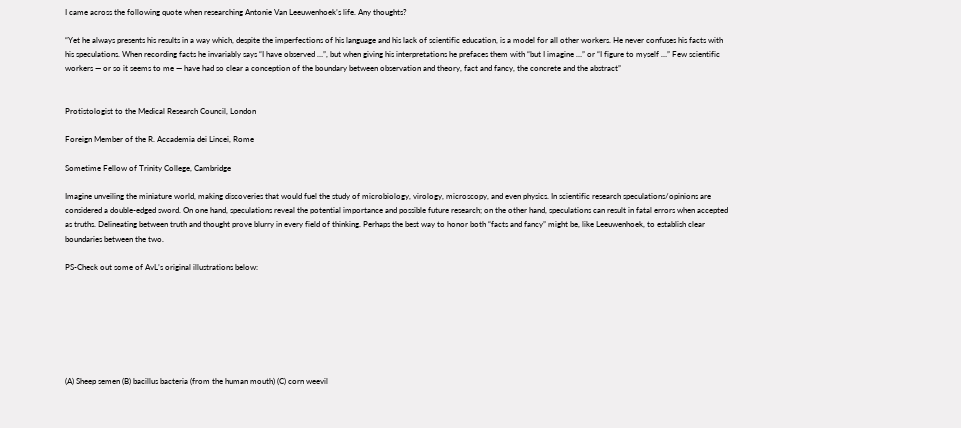I came across the following quote when researching Antonie Van Leeuwenhoek’s life. Any thoughts?

“Yet he always presents his results in a way which, despite the imperfections of his language and his lack of scientific education, is a model for all other workers. He never confuses his facts with his speculations. When recording facts he invariably says “I have observed …”, but when giving his interpretations he prefaces them with “but I imagine …” or “I figure to myself …” Few scientific workers — or so it seems to me — have had so clear a conception of the boundary between observation and theory, fact and fancy, the concrete and the abstract”


Protistologist to the Medical Research Council, London

Foreign Member of the R. Accademia dei Lincei, Rome

Sometime Fellow of Trinity College, Cambridge

Imagine unveiling the miniature world, making discoveries that would fuel the study of microbiology, virology, microscopy, and even physics. In scientific research speculations/opinions are considered a double-edged sword. On one hand, speculations reveal the potential importance and possible future research; on the other hand, speculations can result in fatal errors when accepted as truths. Delineating between truth and thought prove blurry in every field of thinking. Perhaps the best way to honor both “facts and fancy” might be, like Leeuwenhoek, to establish clear boundaries between the two.

PS-Check out some of AvL’s original illustrations below:







(A) Sheep semen (B) bacillus bacteria (from the human mouth) (C) corn weevil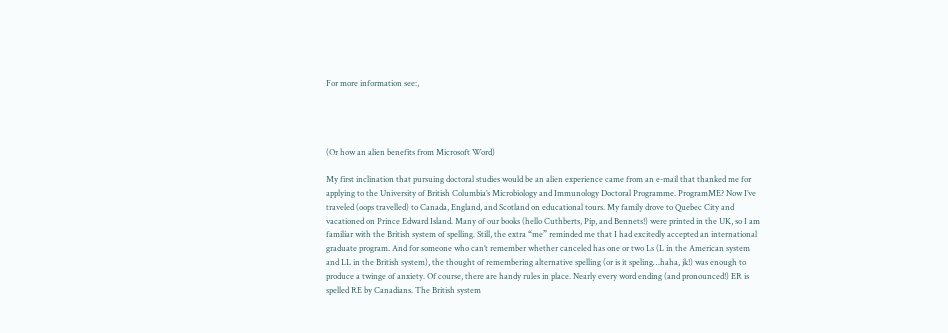For more information see:,




(Or how an alien benefits from Microsoft Word)

My first inclination that pursuing doctoral studies would be an alien experience came from an e-mail that thanked me for applying to the University of British Columbia’s Microbiology and Immunology Doctoral Programme. ProgramME? Now I’ve traveled (oops travelled) to Canada, England, and Scotland on educational tours. My family drove to Quebec City and vacationed on Prince Edward Island. Many of our books (hello Cuthberts, Pip, and Bennets!) were printed in the UK, so I am familiar with the British system of spelling. Still, the extra “me” reminded me that I had excitedly accepted an international graduate program. And for someone who can’t remember whether canceled has one or two Ls (L in the American system and LL in the British system), the thought of remembering alternative spelling (or is it speling…haha, jk!) was enough to produce a twinge of anxiety. Of course, there are handy rules in place. Nearly every word ending (and pronounced!) ER is spelled RE by Canadians. The British system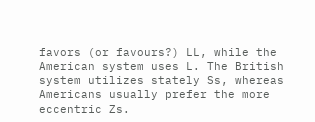favors (or favours?) LL, while the American system uses L. The British system utilizes stately Ss, whereas Americans usually prefer the more eccentric Zs.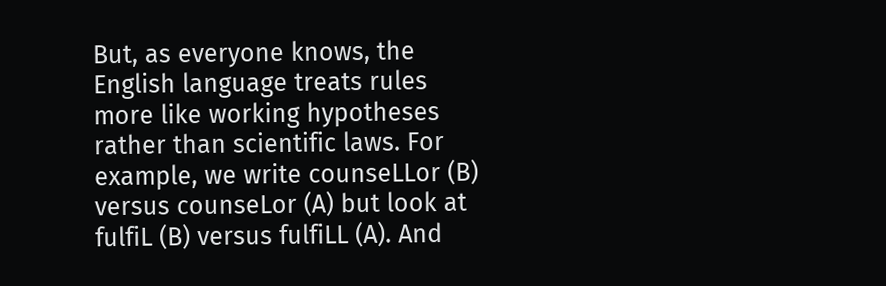But, as everyone knows, the English language treats rules more like working hypotheses rather than scientific laws. For example, we write counseLLor (B) versus counseLor (A) but look at fulfiL (B) versus fulfiLL (A). And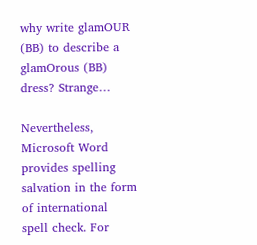why write glamOUR (BB) to describe a glamOrous (BB) dress? Strange…

Nevertheless, Microsoft Word provides spelling salvation in the form of international spell check. For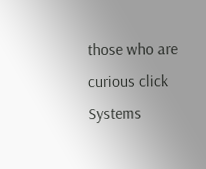those who are curious click Systems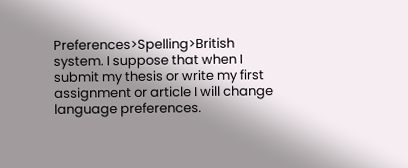Preferences>Spelling>British system. I suppose that when I submit my thesis or write my first assignment or article I will change language preferences.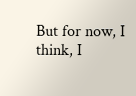But for now, I think, I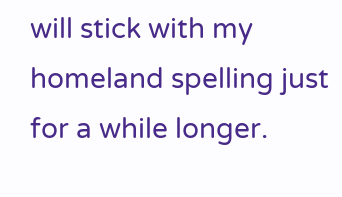will stick with my homeland spelling just for a while longer.